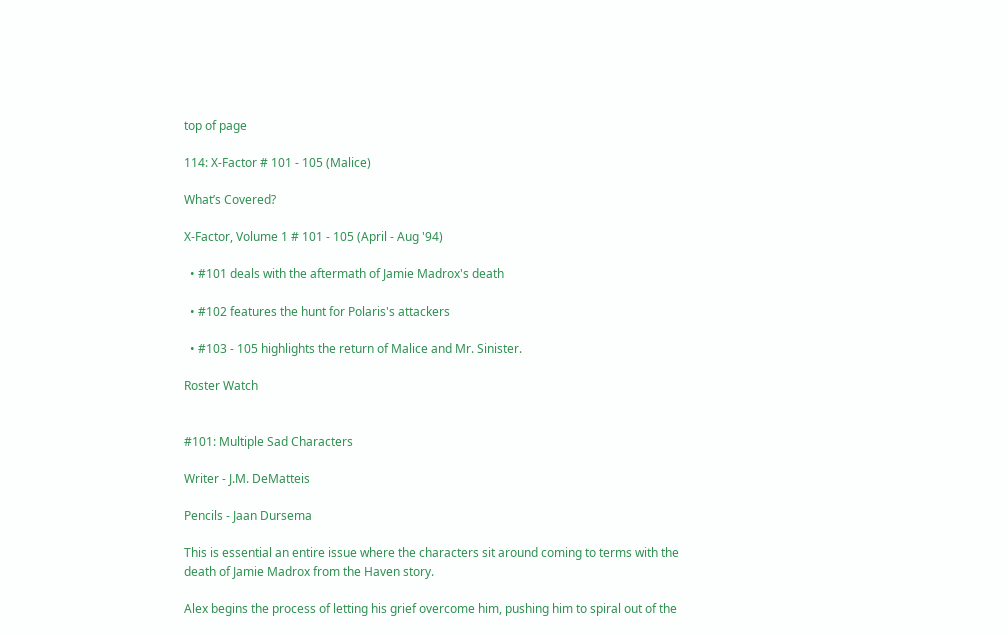top of page

114: X-Factor # 101 - 105 (Malice)

What’s Covered?

X-Factor, Volume 1 # 101 - 105 (April - Aug '94)

  • #101 deals with the aftermath of Jamie Madrox's death

  • #102 features the hunt for Polaris's attackers

  • #103 - 105 highlights the return of Malice and Mr. Sinister.

Roster Watch


#101: Multiple Sad Characters

Writer - J.M. DeMatteis

Pencils - Jaan Dursema

This is essential an entire issue where the characters sit around coming to terms with the death of Jamie Madrox from the Haven story.

Alex begins the process of letting his grief overcome him, pushing him to spiral out of the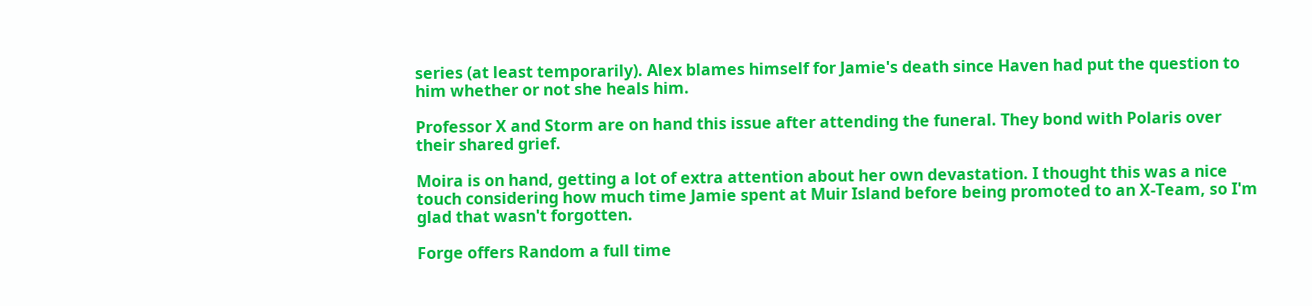series (at least temporarily). Alex blames himself for Jamie's death since Haven had put the question to him whether or not she heals him.

Professor X and Storm are on hand this issue after attending the funeral. They bond with Polaris over their shared grief.

Moira is on hand, getting a lot of extra attention about her own devastation. I thought this was a nice touch considering how much time Jamie spent at Muir Island before being promoted to an X-Team, so I'm glad that wasn't forgotten.

Forge offers Random a full time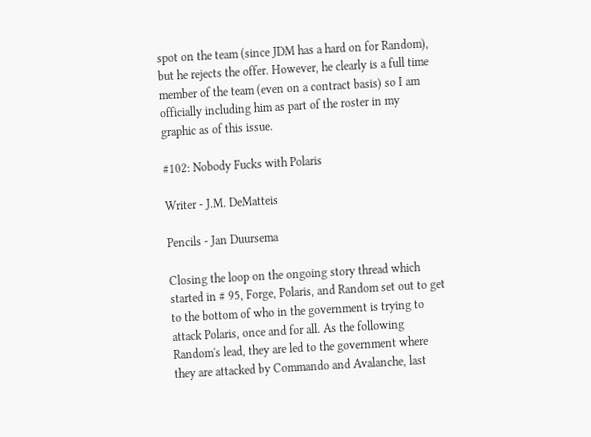spot on the team (since JDM has a hard on for Random), but he rejects the offer. However, he clearly is a full time member of the team (even on a contract basis) so I am officially including him as part of the roster in my graphic as of this issue.

#102: Nobody Fucks with Polaris

Writer - J.M. DeMatteis

Pencils - Jan Duursema

Closing the loop on the ongoing story thread which started in # 95, Forge, Polaris, and Random set out to get to the bottom of who in the government is trying to attack Polaris, once and for all. As the following Random's lead, they are led to the government where they are attacked by Commando and Avalanche, last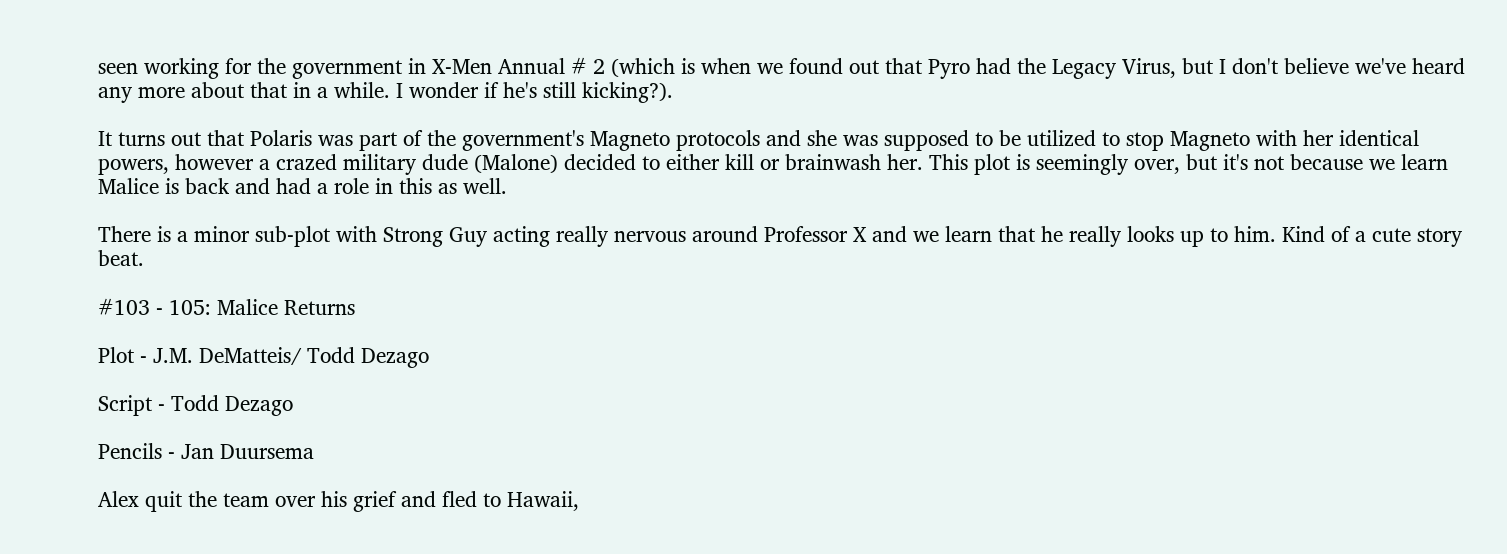seen working for the government in X-Men Annual # 2 (which is when we found out that Pyro had the Legacy Virus, but I don't believe we've heard any more about that in a while. I wonder if he's still kicking?).

It turns out that Polaris was part of the government's Magneto protocols and she was supposed to be utilized to stop Magneto with her identical powers, however a crazed military dude (Malone) decided to either kill or brainwash her. This plot is seemingly over, but it's not because we learn Malice is back and had a role in this as well.

There is a minor sub-plot with Strong Guy acting really nervous around Professor X and we learn that he really looks up to him. Kind of a cute story beat.

#103 - 105: Malice Returns

Plot - J.M. DeMatteis/ Todd Dezago

Script - Todd Dezago

Pencils - Jan Duursema

Alex quit the team over his grief and fled to Hawaii,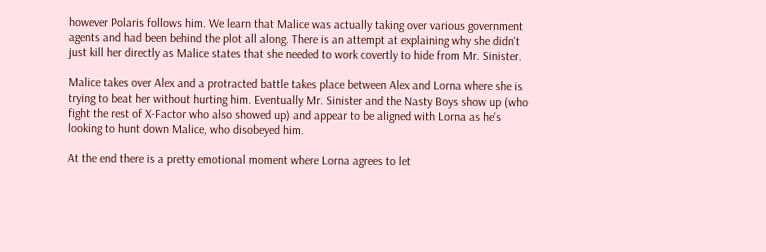however Polaris follows him. We learn that Malice was actually taking over various government agents and had been behind the plot all along. There is an attempt at explaining why she didn't just kill her directly as Malice states that she needed to work covertly to hide from Mr. Sinister.

Malice takes over Alex and a protracted battle takes place between Alex and Lorna where she is trying to beat her without hurting him. Eventually Mr. Sinister and the Nasty Boys show up (who fight the rest of X-Factor who also showed up) and appear to be aligned with Lorna as he's looking to hunt down Malice, who disobeyed him.

At the end there is a pretty emotional moment where Lorna agrees to let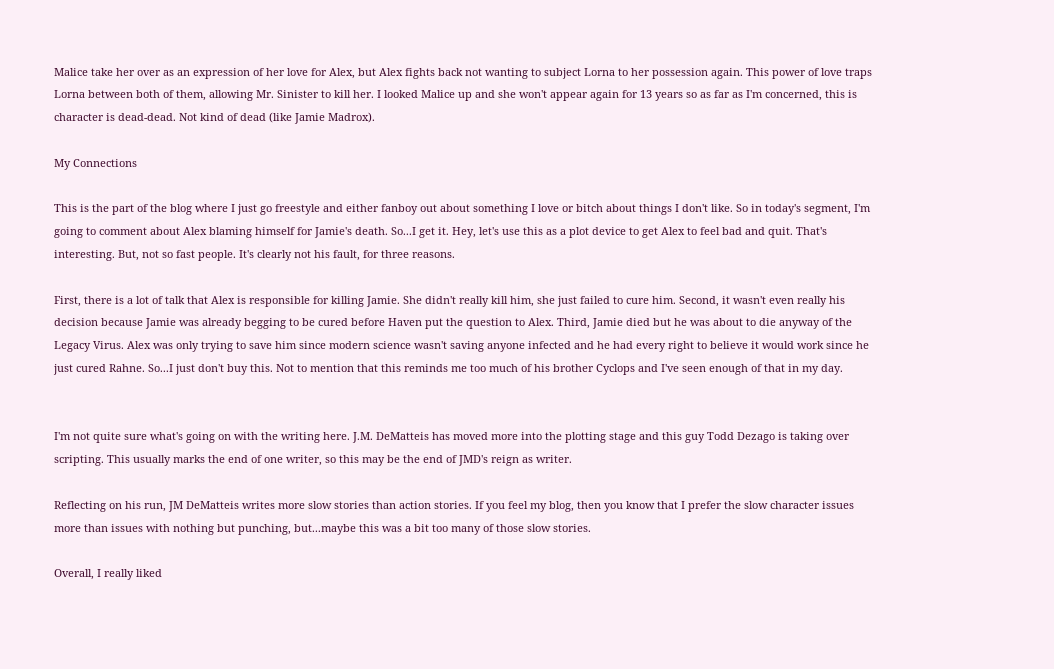Malice take her over as an expression of her love for Alex, but Alex fights back not wanting to subject Lorna to her possession again. This power of love traps Lorna between both of them, allowing Mr. Sinister to kill her. I looked Malice up and she won't appear again for 13 years so as far as I'm concerned, this is character is dead-dead. Not kind of dead (like Jamie Madrox).

My Connections

This is the part of the blog where I just go freestyle and either fanboy out about something I love or bitch about things I don't like. So in today's segment, I'm going to comment about Alex blaming himself for Jamie's death. So...I get it. Hey, let's use this as a plot device to get Alex to feel bad and quit. That's interesting. But, not so fast people. It's clearly not his fault, for three reasons.

First, there is a lot of talk that Alex is responsible for killing Jamie. She didn't really kill him, she just failed to cure him. Second, it wasn't even really his decision because Jamie was already begging to be cured before Haven put the question to Alex. Third, Jamie died but he was about to die anyway of the Legacy Virus. Alex was only trying to save him since modern science wasn't saving anyone infected and he had every right to believe it would work since he just cured Rahne. So...I just don't buy this. Not to mention that this reminds me too much of his brother Cyclops and I've seen enough of that in my day.


I'm not quite sure what's going on with the writing here. J.M. DeMatteis has moved more into the plotting stage and this guy Todd Dezago is taking over scripting. This usually marks the end of one writer, so this may be the end of JMD's reign as writer.

Reflecting on his run, JM DeMatteis writes more slow stories than action stories. If you feel my blog, then you know that I prefer the slow character issues more than issues with nothing but punching, but...maybe this was a bit too many of those slow stories.

Overall, I really liked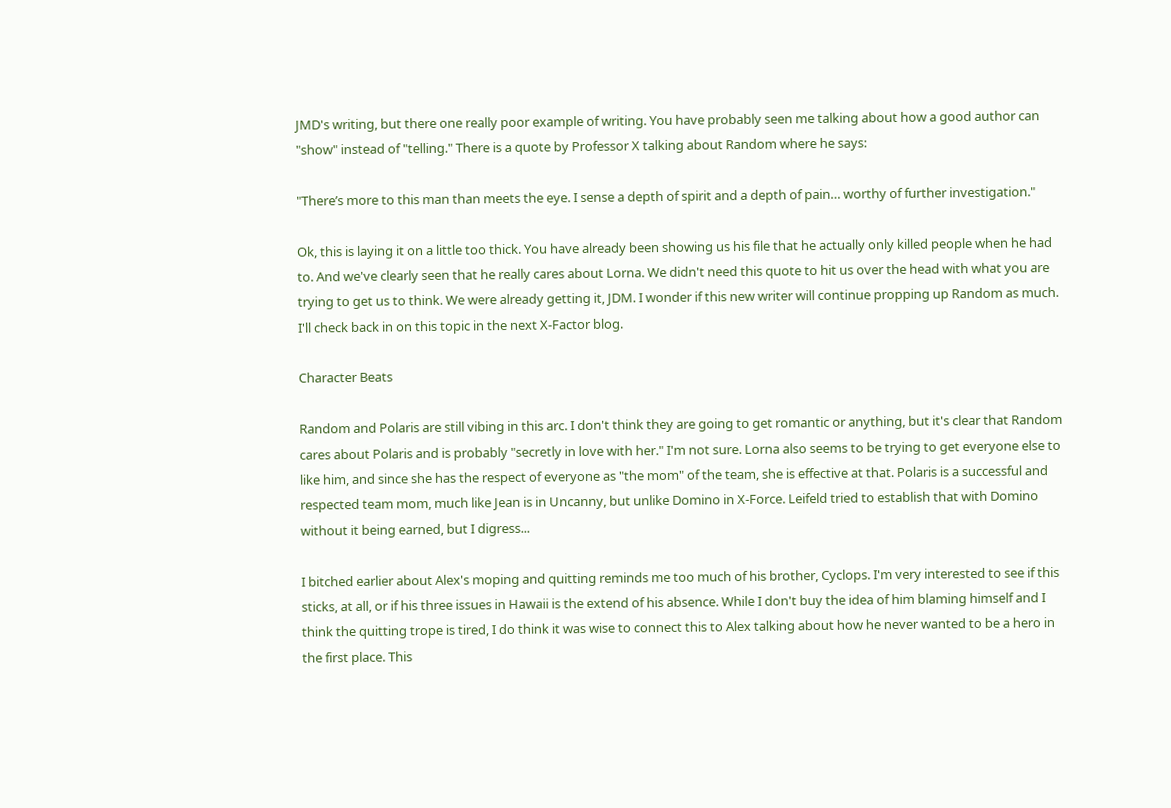JMD's writing, but there one really poor example of writing. You have probably seen me talking about how a good author can "show" instead of "telling." There is a quote by Professor X talking about Random where he says:

"There’s more to this man than meets the eye. I sense a depth of spirit and a depth of pain… worthy of further investigation."

Ok, this is laying it on a little too thick. You have already been showing us his file that he actually only killed people when he had to. And we've clearly seen that he really cares about Lorna. We didn't need this quote to hit us over the head with what you are trying to get us to think. We were already getting it, JDM. I wonder if this new writer will continue propping up Random as much. I'll check back in on this topic in the next X-Factor blog.

Character Beats

Random and Polaris are still vibing in this arc. I don't think they are going to get romantic or anything, but it's clear that Random cares about Polaris and is probably "secretly in love with her." I'm not sure. Lorna also seems to be trying to get everyone else to like him, and since she has the respect of everyone as "the mom" of the team, she is effective at that. Polaris is a successful and respected team mom, much like Jean is in Uncanny, but unlike Domino in X-Force. Leifeld tried to establish that with Domino without it being earned, but I digress...

I bitched earlier about Alex's moping and quitting reminds me too much of his brother, Cyclops. I'm very interested to see if this sticks, at all, or if his three issues in Hawaii is the extend of his absence. While I don't buy the idea of him blaming himself and I think the quitting trope is tired, I do think it was wise to connect this to Alex talking about how he never wanted to be a hero in the first place. This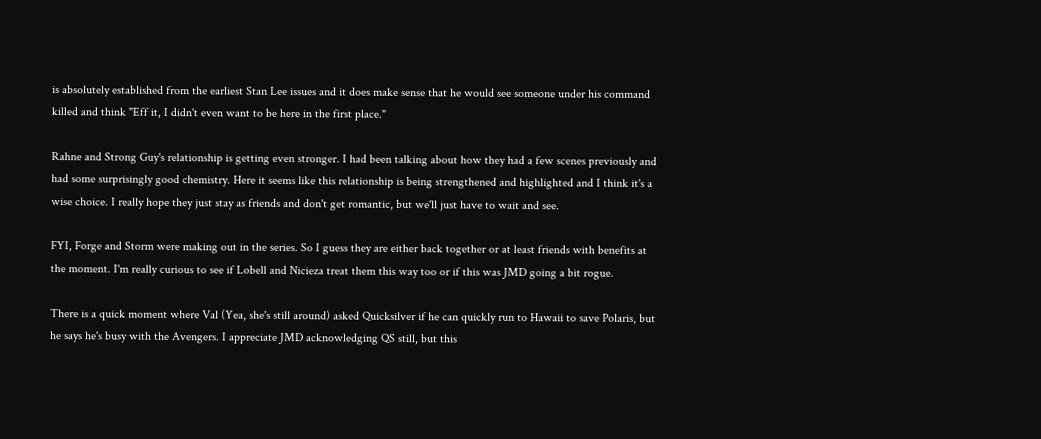is absolutely established from the earliest Stan Lee issues and it does make sense that he would see someone under his command killed and think "Eff it, I didn't even want to be here in the first place."

Rahne and Strong Guy's relationship is getting even stronger. I had been talking about how they had a few scenes previously and had some surprisingly good chemistry. Here it seems like this relationship is being strengthened and highlighted and I think it's a wise choice. I really hope they just stay as friends and don't get romantic, but we'll just have to wait and see.

FYI, Forge and Storm were making out in the series. So I guess they are either back together or at least friends with benefits at the moment. I'm really curious to see if Lobell and Nicieza treat them this way too or if this was JMD going a bit rogue.

There is a quick moment where Val (Yea, she's still around) asked Quicksilver if he can quickly run to Hawaii to save Polaris, but he says he's busy with the Avengers. I appreciate JMD acknowledging QS still, but this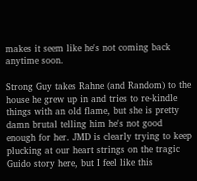makes it seem like he's not coming back anytime soon.

Strong Guy takes Rahne (and Random) to the house he grew up in and tries to re-kindle things with an old flame, but she is pretty damn brutal telling him he's not good enough for her. JMD is clearly trying to keep plucking at our heart strings on the tragic Guido story here, but I feel like this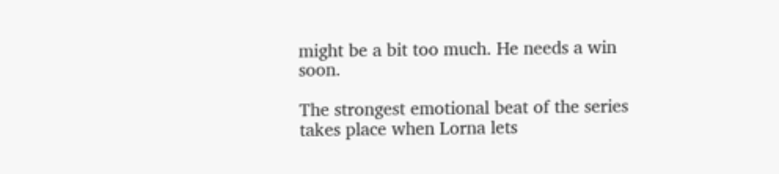might be a bit too much. He needs a win soon.

The strongest emotional beat of the series takes place when Lorna lets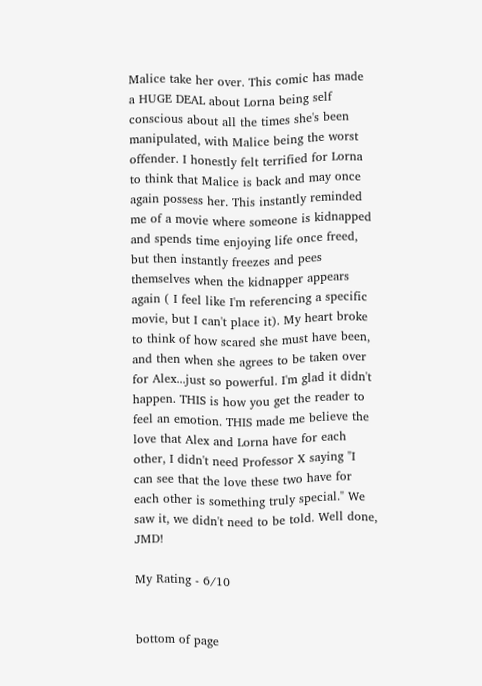Malice take her over. This comic has made a HUGE DEAL about Lorna being self conscious about all the times she's been manipulated, with Malice being the worst offender. I honestly felt terrified for Lorna to think that Malice is back and may once again possess her. This instantly reminded me of a movie where someone is kidnapped and spends time enjoying life once freed, but then instantly freezes and pees themselves when the kidnapper appears again ( I feel like I'm referencing a specific movie, but I can't place it). My heart broke to think of how scared she must have been, and then when she agrees to be taken over for Alex...just so powerful. I'm glad it didn't happen. THIS is how you get the reader to feel an emotion. THIS made me believe the love that Alex and Lorna have for each other, I didn't need Professor X saying "I can see that the love these two have for each other is something truly special." We saw it, we didn't need to be told. Well done, JMD!

My Rating - 6/10


bottom of page